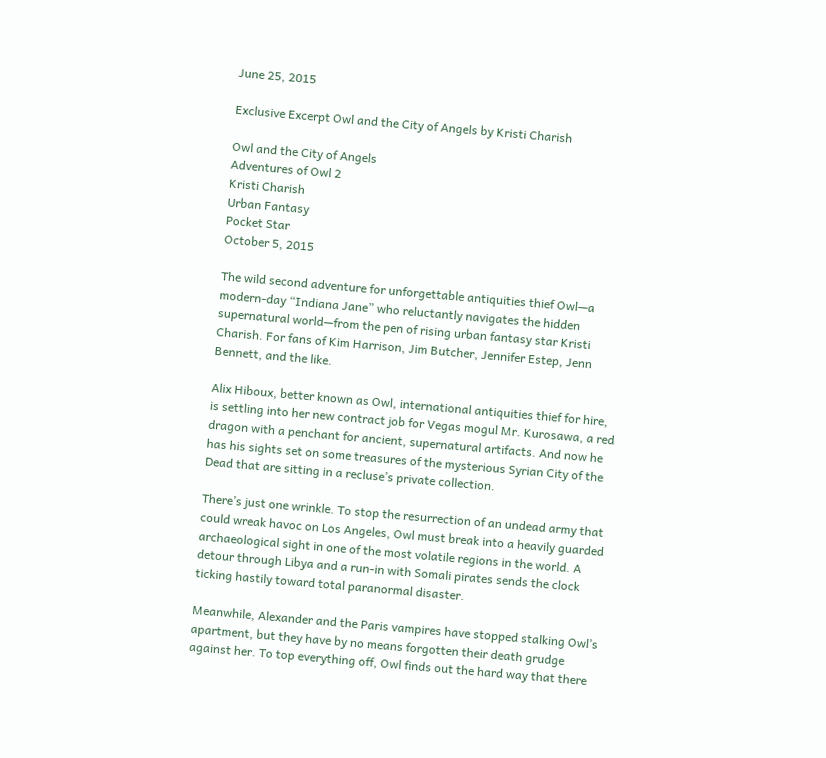June 25, 2015

Exclusive Excerpt Owl and the City of Angels by Kristi Charish

Owl and the City of Angels
Adventures of Owl 2
Kristi Charish
Urban Fantasy
Pocket Star
October 5, 2015

The wild second adventure for unforgettable antiquities thief Owl—a modern-day “Indiana Jane” who reluctantly navigates the hidden supernatural world—from the pen of rising urban fantasy star Kristi Charish. For fans of Kim Harrison, Jim Butcher, Jennifer Estep, Jenn Bennett, and the like.

Alix Hiboux, better known as Owl, international antiquities thief for hire, is settling into her new contract job for Vegas mogul Mr. Kurosawa, a red dragon with a penchant for ancient, supernatural artifacts. And now he has his sights set on some treasures of the mysterious Syrian City of the Dead that are sitting in a recluse’s private collection.

There’s just one wrinkle. To stop the resurrection of an undead army that could wreak havoc on Los Angeles, Owl must break into a heavily guarded archaeological sight in one of the most volatile regions in the world. A detour through Libya and a run-in with Somali pirates sends the clock ticking hastily toward total paranormal disaster.

Meanwhile, Alexander and the Paris vampires have stopped stalking Owl’s apartment, but they have by no means forgotten their death grudge against her. To top everything off, Owl finds out the hard way that there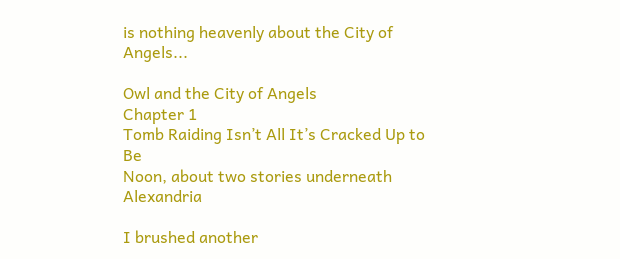is nothing heavenly about the City of Angels...

Owl and the City of Angels
Chapter 1
Tomb Raiding Isn’t All It’s Cracked Up to Be
Noon, about two stories underneath Alexandria

I brushed another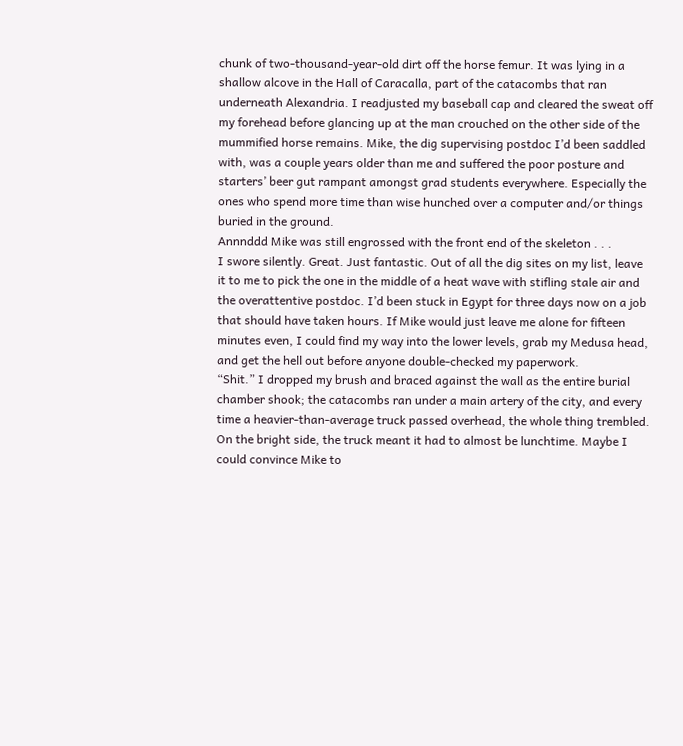chunk of two-thousand-year-old dirt off the horse femur. It was lying in a shallow alcove in the Hall of Caracalla, part of the catacombs that ran underneath Alexandria. I readjusted my baseball cap and cleared the sweat off my forehead before glancing up at the man crouched on the other side of the mummified horse remains. Mike, the dig supervising postdoc I’d been saddled with, was a couple years older than me and suffered the poor posture and starters’ beer gut rampant amongst grad students everywhere. Especially the ones who spend more time than wise hunched over a computer and/or things buried in the ground.
Annnddd Mike was still engrossed with the front end of the skeleton . . .
I swore silently. Great. Just fantastic. Out of all the dig sites on my list, leave it to me to pick the one in the middle of a heat wave with stifling stale air and the overattentive postdoc. I’d been stuck in Egypt for three days now on a job that should have taken hours. If Mike would just leave me alone for fifteen minutes even, I could find my way into the lower levels, grab my Medusa head, and get the hell out before anyone double-checked my paperwork.
“Shit.” I dropped my brush and braced against the wall as the entire burial chamber shook; the catacombs ran under a main artery of the city, and every time a heavier-than-average truck passed overhead, the whole thing trembled. On the bright side, the truck meant it had to almost be lunchtime. Maybe I could convince Mike to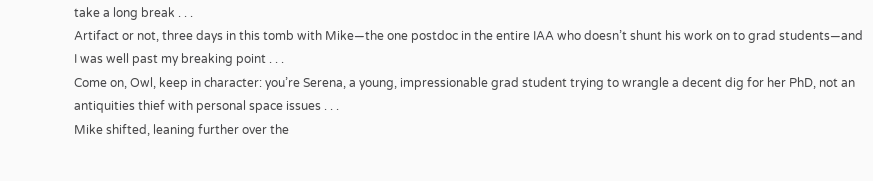take a long break . . .
Artifact or not, three days in this tomb with Mike—the one postdoc in the entire IAA who doesn’t shunt his work on to grad students—and I was well past my breaking point . . .
Come on, Owl, keep in character: you’re Serena, a young, impressionable grad student trying to wrangle a decent dig for her PhD, not an antiquities thief with personal space issues . . .
Mike shifted, leaning further over the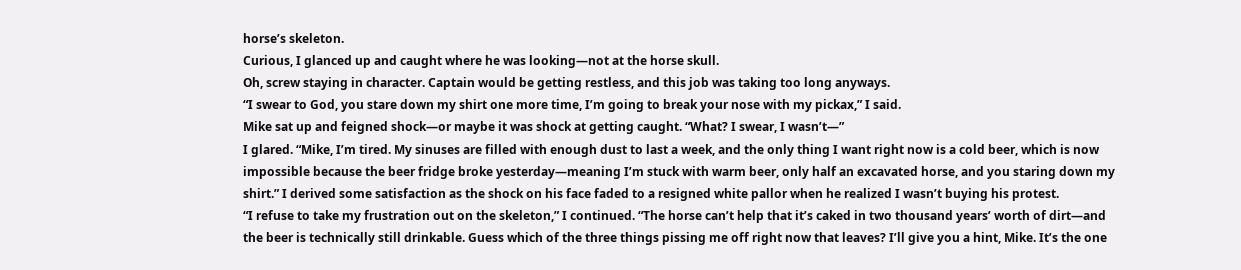horse’s skeleton.
Curious, I glanced up and caught where he was looking—not at the horse skull.
Oh, screw staying in character. Captain would be getting restless, and this job was taking too long anyways.
“I swear to God, you stare down my shirt one more time, I’m going to break your nose with my pickax,” I said.
Mike sat up and feigned shock—or maybe it was shock at getting caught. “What? I swear, I wasn’t—”
I glared. “Mike, I’m tired. My sinuses are filled with enough dust to last a week, and the only thing I want right now is a cold beer, which is now impossible because the beer fridge broke yesterday—meaning I’m stuck with warm beer, only half an excavated horse, and you staring down my shirt.” I derived some satisfaction as the shock on his face faded to a resigned white pallor when he realized I wasn’t buying his protest.
“I refuse to take my frustration out on the skeleton,” I continued. “The horse can’t help that it’s caked in two thousand years’ worth of dirt—and the beer is technically still drinkable. Guess which of the three things pissing me off right now that leaves? I’ll give you a hint, Mike. It’s the one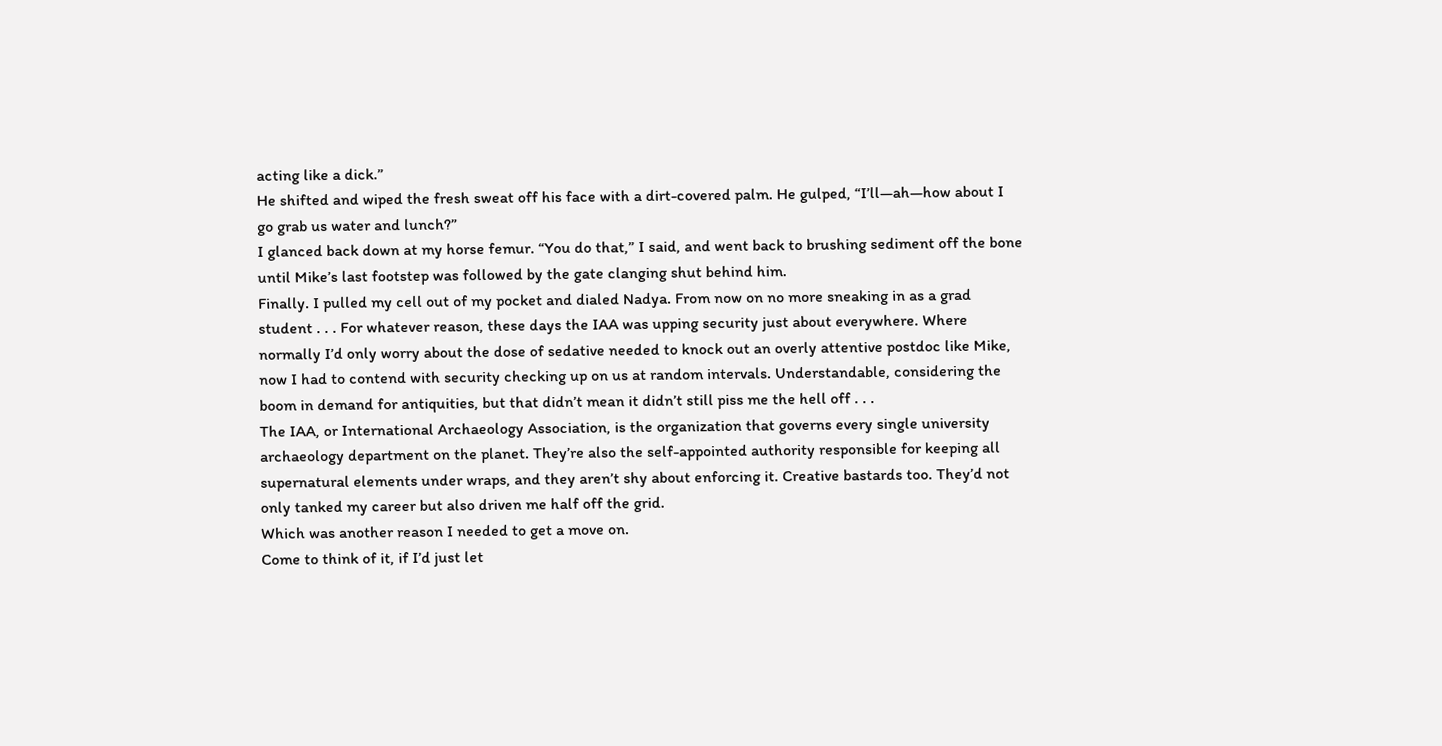acting like a dick.”
He shifted and wiped the fresh sweat off his face with a dirt-covered palm. He gulped, “I’ll—ah—how about I go grab us water and lunch?”
I glanced back down at my horse femur. “You do that,” I said, and went back to brushing sediment off the bone until Mike’s last footstep was followed by the gate clanging shut behind him.
Finally. I pulled my cell out of my pocket and dialed Nadya. From now on no more sneaking in as a grad student . . . For whatever reason, these days the IAA was upping security just about everywhere. Where normally I’d only worry about the dose of sedative needed to knock out an overly attentive postdoc like Mike, now I had to contend with security checking up on us at random intervals. Understandable, considering the boom in demand for antiquities, but that didn’t mean it didn’t still piss me the hell off . . .
The IAA, or International Archaeology Association, is the organization that governs every single university archaeology department on the planet. They’re also the self-appointed authority responsible for keeping all supernatural elements under wraps, and they aren’t shy about enforcing it. Creative bastards too. They’d not only tanked my career but also driven me half off the grid.
Which was another reason I needed to get a move on.
Come to think of it, if I’d just let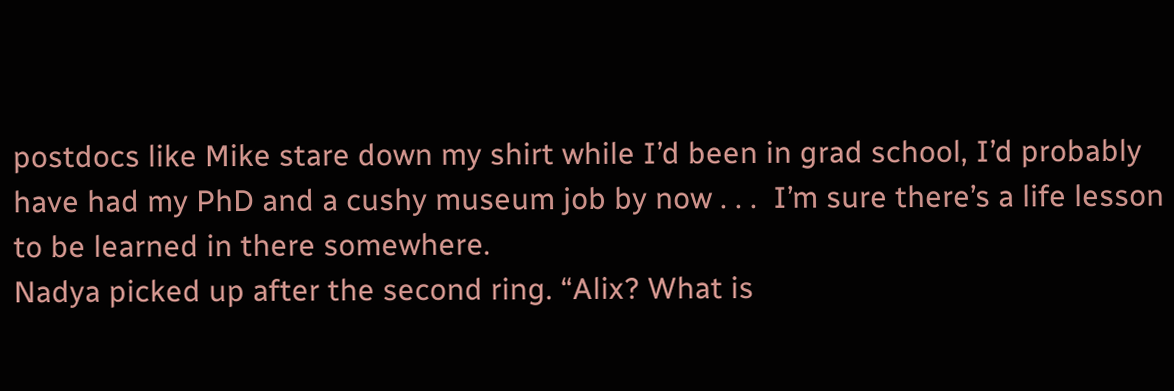postdocs like Mike stare down my shirt while I’d been in grad school, I’d probably have had my PhD and a cushy museum job by now . . .  I’m sure there’s a life lesson to be learned in there somewhere.
Nadya picked up after the second ring. “Alix? What is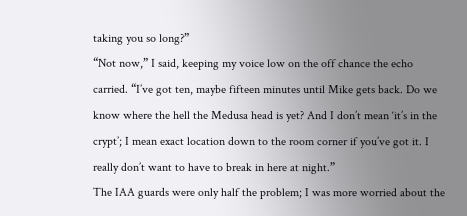taking you so long?”
“Not now,” I said, keeping my voice low on the off chance the echo carried. “I’ve got ten, maybe fifteen minutes until Mike gets back. Do we know where the hell the Medusa head is yet? And I don’t mean ‘it’s in the crypt’; I mean exact location down to the room corner if you’ve got it. I really don’t want to have to break in here at night.”
The IAA guards were only half the problem; I was more worried about the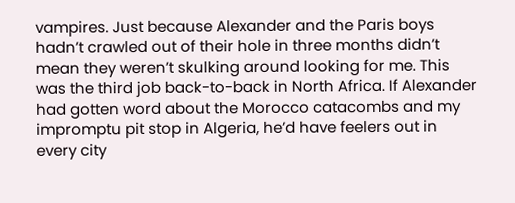vampires. Just because Alexander and the Paris boys hadn’t crawled out of their hole in three months didn’t mean they weren’t skulking around looking for me. This was the third job back-to-back in North Africa. If Alexander had gotten word about the Morocco catacombs and my impromptu pit stop in Algeria, he’d have feelers out in every city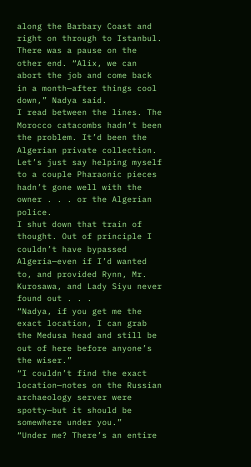along the Barbary Coast and right on through to Istanbul.
There was a pause on the other end. “Alix, we can abort the job and come back in a month—after things cool down,” Nadya said.
I read between the lines. The Morocco catacombs hadn’t been the problem. It’d been the Algerian private collection. Let’s just say helping myself to a couple Pharaonic pieces hadn’t gone well with the owner . . . or the Algerian police.
I shut down that train of thought. Out of principle I couldn’t have bypassed Algeria—even if I’d wanted to, and provided Rynn, Mr. Kurosawa, and Lady Siyu never found out . . .
“Nadya, if you get me the exact location, I can grab the Medusa head and still be out of here before anyone’s the wiser.”
“I couldn’t find the exact location—notes on the Russian archaeology server were spotty—but it should be somewhere under you.”
“Under me? There’s an entire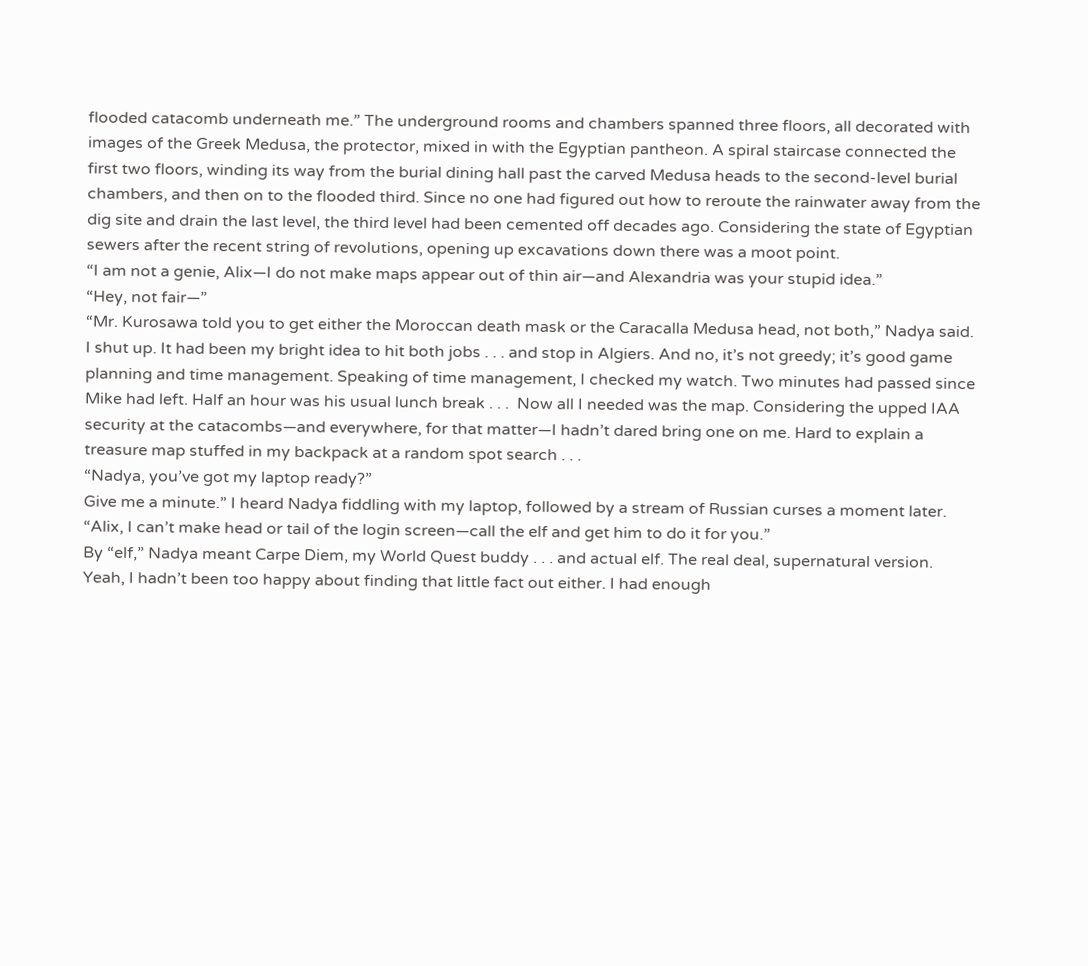flooded catacomb underneath me.” The underground rooms and chambers spanned three floors, all decorated with images of the Greek Medusa, the protector, mixed in with the Egyptian pantheon. A spiral staircase connected the first two floors, winding its way from the burial dining hall past the carved Medusa heads to the second-level burial chambers, and then on to the flooded third. Since no one had figured out how to reroute the rainwater away from the dig site and drain the last level, the third level had been cemented off decades ago. Considering the state of Egyptian sewers after the recent string of revolutions, opening up excavations down there was a moot point.
“I am not a genie, Alix—I do not make maps appear out of thin air—and Alexandria was your stupid idea.”
“Hey, not fair—”
“Mr. Kurosawa told you to get either the Moroccan death mask or the Caracalla Medusa head, not both,” Nadya said.
I shut up. It had been my bright idea to hit both jobs . . . and stop in Algiers. And no, it’s not greedy; it’s good game planning and time management. Speaking of time management, I checked my watch. Two minutes had passed since Mike had left. Half an hour was his usual lunch break . . .  Now all I needed was the map. Considering the upped IAA security at the catacombs—and everywhere, for that matter—I hadn’t dared bring one on me. Hard to explain a treasure map stuffed in my backpack at a random spot search . . .
“Nadya, you’ve got my laptop ready?”
Give me a minute.” I heard Nadya fiddling with my laptop, followed by a stream of Russian curses a moment later. “Alix, I can’t make head or tail of the login screen—call the elf and get him to do it for you.”
By “elf,” Nadya meant Carpe Diem, my World Quest buddy . . . and actual elf. The real deal, supernatural version. Yeah, I hadn’t been too happy about finding that little fact out either. I had enough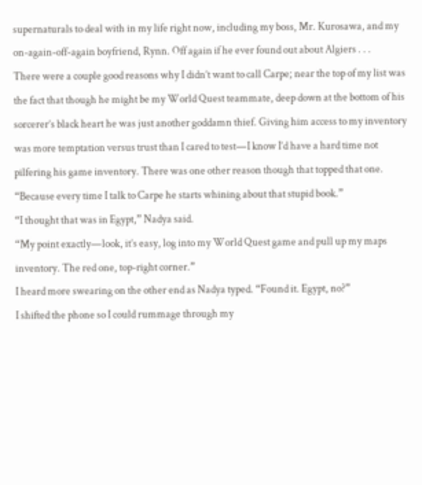supernaturals to deal with in my life right now, including my boss, Mr. Kurosawa, and my on-again-off-again boyfriend, Rynn. Off again if he ever found out about Algiers . . .
There were a couple good reasons why I didn’t want to call Carpe; near the top of my list was the fact that though he might be my World Quest teammate, deep down at the bottom of his sorcerer’s black heart he was just another goddamn thief. Giving him access to my inventory was more temptation versus trust than I cared to test—I know I’d have a hard time not pilfering his game inventory. There was one other reason though that topped that one. “Because every time I talk to Carpe he starts whining about that stupid book.”
“I thought that was in Egypt,” Nadya said.
“My point exactly—look, it’s easy, log into my World Quest game and pull up my maps inventory. The red one, top-right corner.”
I heard more swearing on the other end as Nadya typed. “Found it. Egypt, no?”
I shifted the phone so I could rummage through my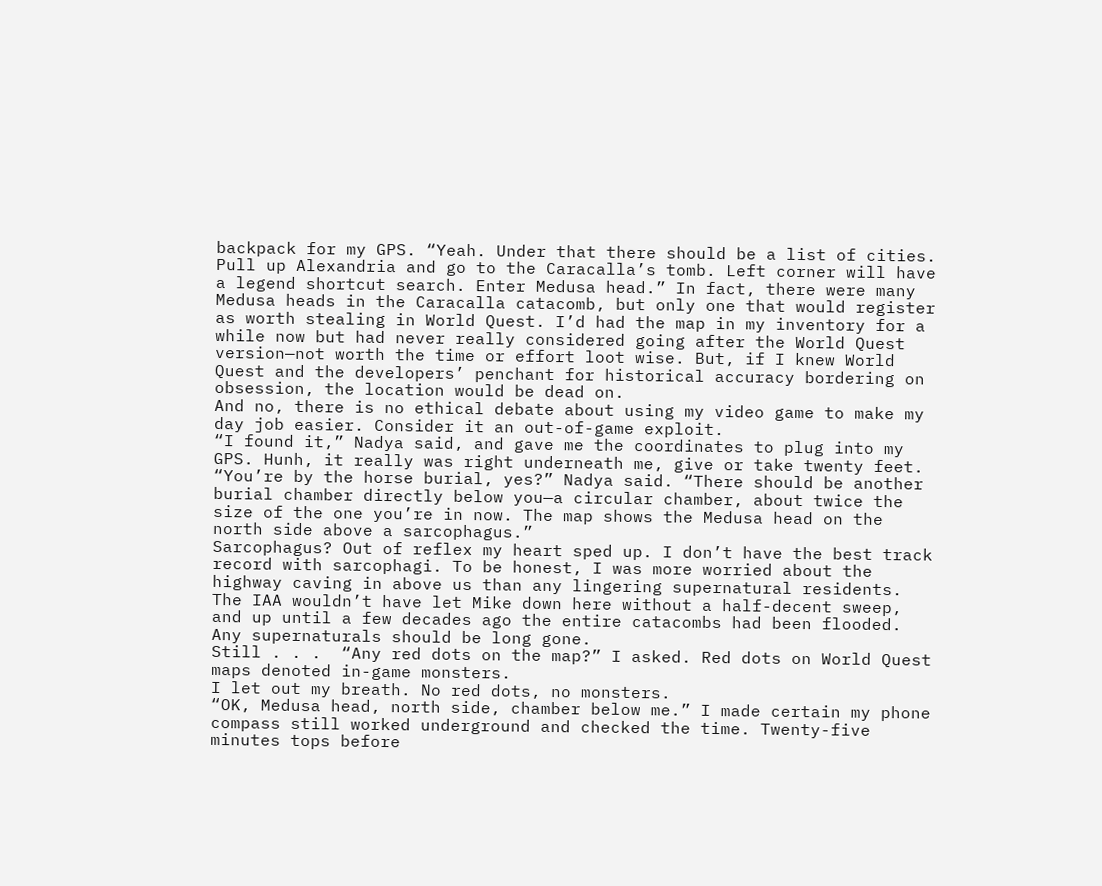backpack for my GPS. “Yeah. Under that there should be a list of cities. Pull up Alexandria and go to the Caracalla’s tomb. Left corner will have a legend shortcut search. Enter Medusa head.” In fact, there were many Medusa heads in the Caracalla catacomb, but only one that would register as worth stealing in World Quest. I’d had the map in my inventory for a while now but had never really considered going after the World Quest version—not worth the time or effort loot wise. But, if I knew World Quest and the developers’ penchant for historical accuracy bordering on obsession, the location would be dead on.
And no, there is no ethical debate about using my video game to make my day job easier. Consider it an out-of-game exploit.
“I found it,” Nadya said, and gave me the coordinates to plug into my GPS. Hunh, it really was right underneath me, give or take twenty feet.
“You’re by the horse burial, yes?” Nadya said. “There should be another burial chamber directly below you—a circular chamber, about twice the size of the one you’re in now. The map shows the Medusa head on the north side above a sarcophagus.”
Sarcophagus? Out of reflex my heart sped up. I don’t have the best track record with sarcophagi. To be honest, I was more worried about the highway caving in above us than any lingering supernatural residents. The IAA wouldn’t have let Mike down here without a half-decent sweep, and up until a few decades ago the entire catacombs had been flooded. Any supernaturals should be long gone.
Still . . .  “Any red dots on the map?” I asked. Red dots on World Quest maps denoted in-game monsters.
I let out my breath. No red dots, no monsters.
“OK, Medusa head, north side, chamber below me.” I made certain my phone compass still worked underground and checked the time. Twenty-five minutes tops before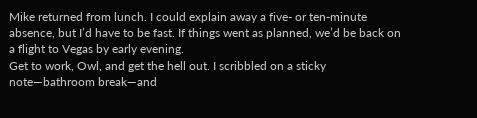Mike returned from lunch. I could explain away a five- or ten-minute absence, but I’d have to be fast. If things went as planned, we’d be back on a flight to Vegas by early evening.
Get to work, Owl, and get the hell out. I scribbled on a sticky note—bathroom break—and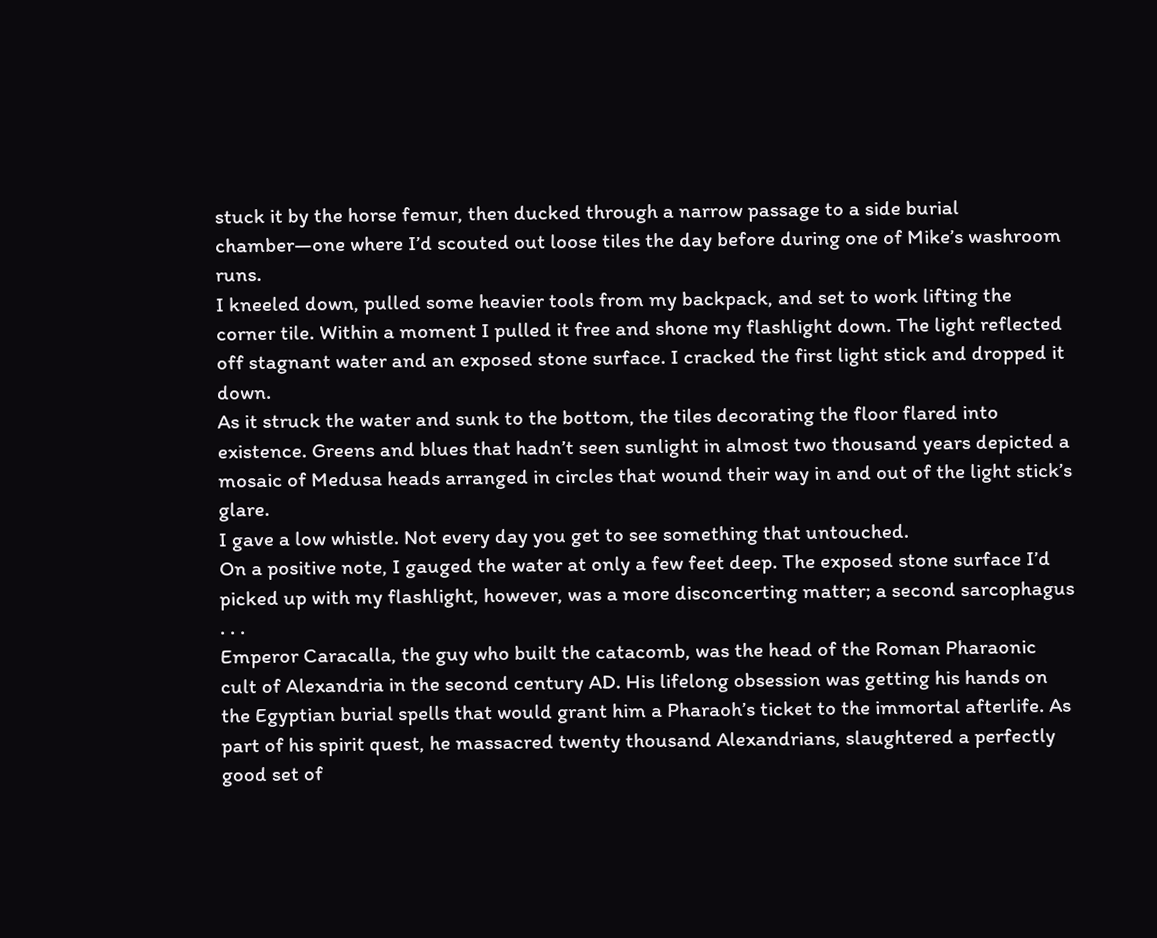stuck it by the horse femur, then ducked through a narrow passage to a side burial chamber—one where I’d scouted out loose tiles the day before during one of Mike’s washroom runs.
I kneeled down, pulled some heavier tools from my backpack, and set to work lifting the corner tile. Within a moment I pulled it free and shone my flashlight down. The light reflected off stagnant water and an exposed stone surface. I cracked the first light stick and dropped it down.
As it struck the water and sunk to the bottom, the tiles decorating the floor flared into existence. Greens and blues that hadn’t seen sunlight in almost two thousand years depicted a mosaic of Medusa heads arranged in circles that wound their way in and out of the light stick’s glare.
I gave a low whistle. Not every day you get to see something that untouched.
On a positive note, I gauged the water at only a few feet deep. The exposed stone surface I’d picked up with my flashlight, however, was a more disconcerting matter; a second sarcophagus . . .
Emperor Caracalla, the guy who built the catacomb, was the head of the Roman Pharaonic cult of Alexandria in the second century AD. His lifelong obsession was getting his hands on the Egyptian burial spells that would grant him a Pharaoh’s ticket to the immortal afterlife. As part of his spirit quest, he massacred twenty thousand Alexandrians, slaughtered a perfectly good set of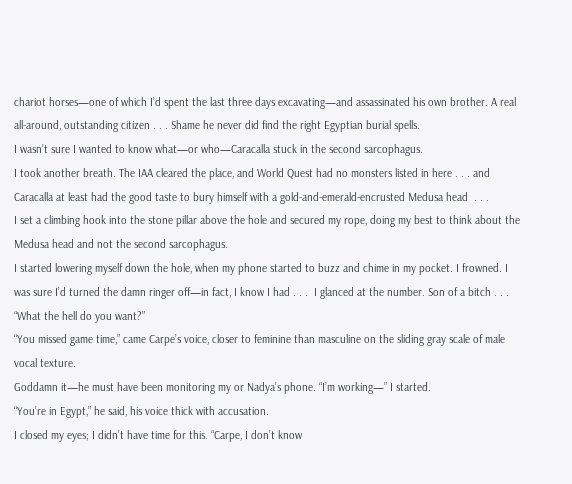chariot horses—one of which I’d spent the last three days excavating—and assassinated his own brother. A real all-around, outstanding citizen . . . Shame he never did find the right Egyptian burial spells.
I wasn’t sure I wanted to know what—or who—Caracalla stuck in the second sarcophagus.
I took another breath. The IAA cleared the place, and World Quest had no monsters listed in here . . . and Caracalla at least had the good taste to bury himself with a gold-and-emerald-encrusted Medusa head  . . .
I set a climbing hook into the stone pillar above the hole and secured my rope, doing my best to think about the Medusa head and not the second sarcophagus.
I started lowering myself down the hole, when my phone started to buzz and chime in my pocket. I frowned. I was sure I’d turned the damn ringer off—in fact, I know I had . . .  I glanced at the number. Son of a bitch . . .
“What the hell do you want?”
“You missed game time,” came Carpe’s voice, closer to feminine than masculine on the sliding gray scale of male vocal texture.
Goddamn it—he must have been monitoring my or Nadya’s phone. “I’m working—” I started.
“You’re in Egypt,” he said, his voice thick with accusation.
I closed my eyes; I didn’t have time for this. “Carpe, I don’t know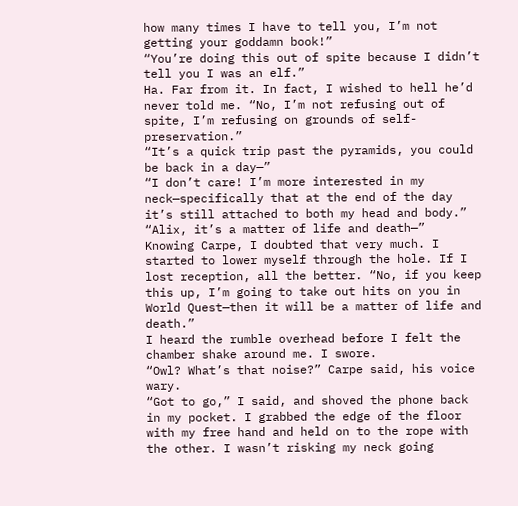how many times I have to tell you, I’m not getting your goddamn book!”
“You’re doing this out of spite because I didn’t tell you I was an elf.”
Ha. Far from it. In fact, I wished to hell he’d never told me. “No, I’m not refusing out of spite, I’m refusing on grounds of self-preservation.”
“It’s a quick trip past the pyramids, you could be back in a day—”
“I don’t care! I’m more interested in my neck—specifically that at the end of the day it’s still attached to both my head and body.”
“Alix, it’s a matter of life and death—”
Knowing Carpe, I doubted that very much. I started to lower myself through the hole. If I lost reception, all the better. “No, if you keep this up, I’m going to take out hits on you in World Quest—then it will be a matter of life and death.”
I heard the rumble overhead before I felt the chamber shake around me. I swore.
“Owl? What’s that noise?” Carpe said, his voice wary.
“Got to go,” I said, and shoved the phone back in my pocket. I grabbed the edge of the floor with my free hand and held on to the rope with the other. I wasn’t risking my neck going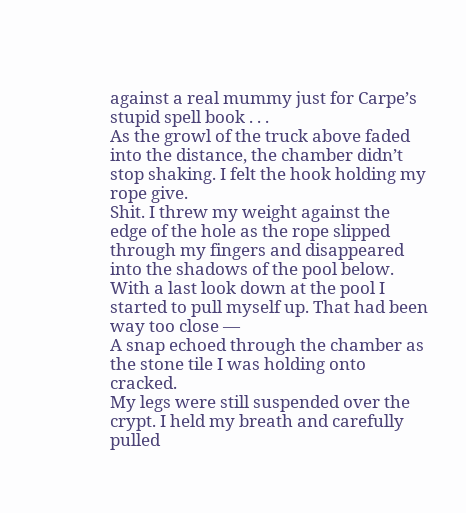against a real mummy just for Carpe’s stupid spell book . . .
As the growl of the truck above faded into the distance, the chamber didn’t stop shaking. I felt the hook holding my rope give.
Shit. I threw my weight against the edge of the hole as the rope slipped through my fingers and disappeared into the shadows of the pool below. With a last look down at the pool I started to pull myself up. That had been way too close —
A snap echoed through the chamber as the stone tile I was holding onto cracked.
My legs were still suspended over the crypt. I held my breath and carefully pulled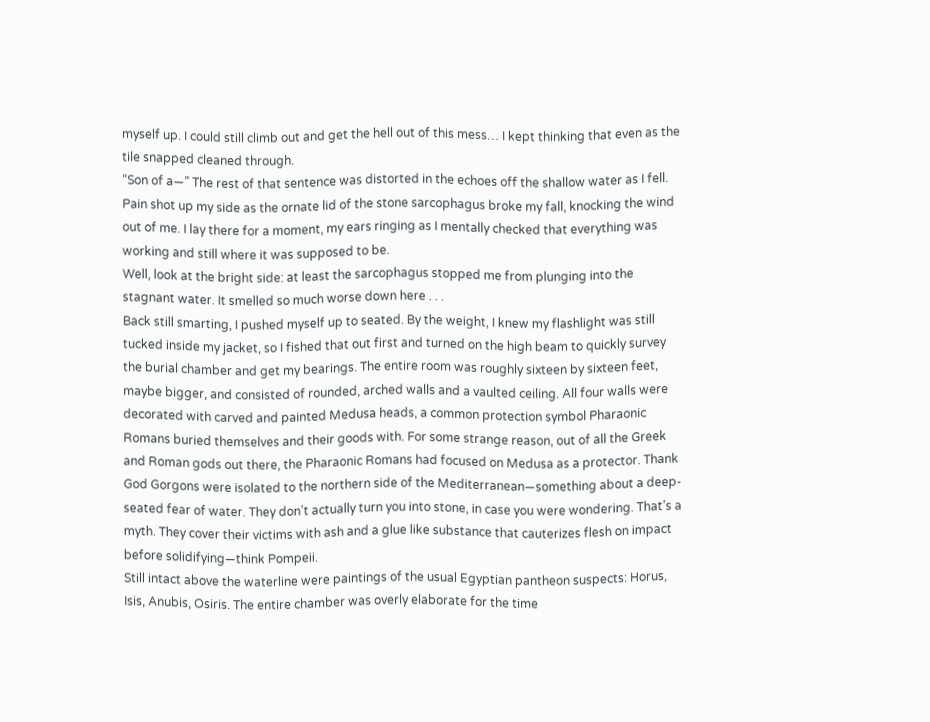myself up. I could still climb out and get the hell out of this mess… I kept thinking that even as the tile snapped cleaned through.
“Son of a—” The rest of that sentence was distorted in the echoes off the shallow water as I fell.
Pain shot up my side as the ornate lid of the stone sarcophagus broke my fall, knocking the wind out of me. I lay there for a moment, my ears ringing as I mentally checked that everything was working and still where it was supposed to be.
Well, look at the bright side: at least the sarcophagus stopped me from plunging into the stagnant water. It smelled so much worse down here . . .
Back still smarting, I pushed myself up to seated. By the weight, I knew my flashlight was still tucked inside my jacket, so I fished that out first and turned on the high beam to quickly survey the burial chamber and get my bearings. The entire room was roughly sixteen by sixteen feet, maybe bigger, and consisted of rounded, arched walls and a vaulted ceiling. All four walls were decorated with carved and painted Medusa heads, a common protection symbol Pharaonic Romans buried themselves and their goods with. For some strange reason, out of all the Greek and Roman gods out there, the Pharaonic Romans had focused on Medusa as a protector. Thank God Gorgons were isolated to the northern side of the Mediterranean—something about a deep-seated fear of water. They don’t actually turn you into stone, in case you were wondering. That’s a myth. They cover their victims with ash and a glue like substance that cauterizes flesh on impact before solidifying—think Pompeii.
Still intact above the waterline were paintings of the usual Egyptian pantheon suspects: Horus, Isis, Anubis, Osiris. The entire chamber was overly elaborate for the time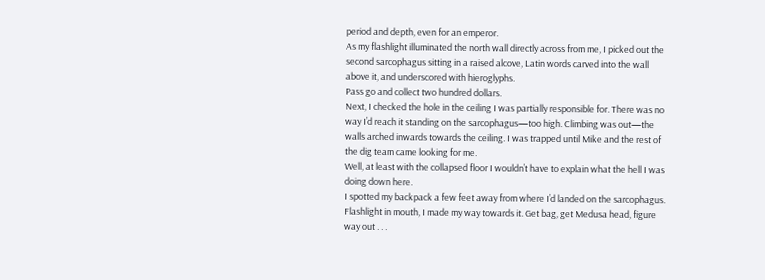period and depth, even for an emperor.
As my flashlight illuminated the north wall directly across from me, I picked out the second sarcophagus sitting in a raised alcove, Latin words carved into the wall above it, and underscored with hieroglyphs.
Pass go and collect two hundred dollars.
Next, I checked the hole in the ceiling I was partially responsible for. There was no way I’d reach it standing on the sarcophagus—too high. Climbing was out—the walls arched inwards towards the ceiling. I was trapped until Mike and the rest of the dig team came looking for me.
Well, at least with the collapsed floor I wouldn’t have to explain what the hell I was doing down here.
I spotted my backpack a few feet away from where I’d landed on the sarcophagus. Flashlight in mouth, I made my way towards it. Get bag, get Medusa head, figure way out . . .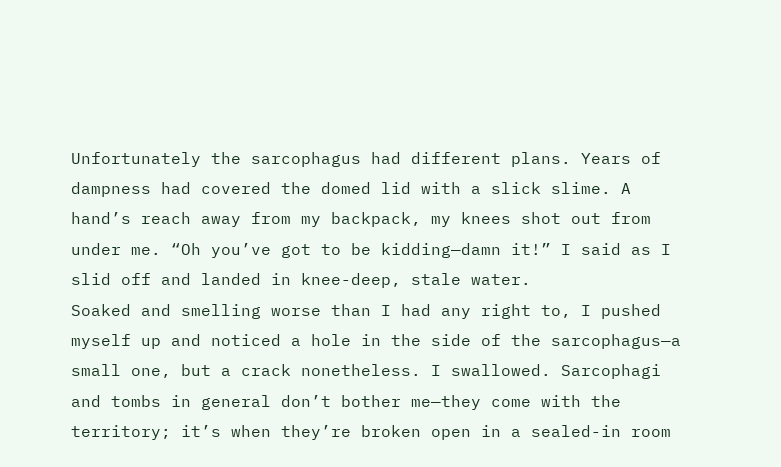Unfortunately the sarcophagus had different plans. Years of dampness had covered the domed lid with a slick slime. A hand’s reach away from my backpack, my knees shot out from under me. “Oh you’ve got to be kidding—damn it!” I said as I slid off and landed in knee-deep, stale water.
Soaked and smelling worse than I had any right to, I pushed myself up and noticed a hole in the side of the sarcophagus—a small one, but a crack nonetheless. I swallowed. Sarcophagi and tombs in general don’t bother me—they come with the territory; it’s when they’re broken open in a sealed-in room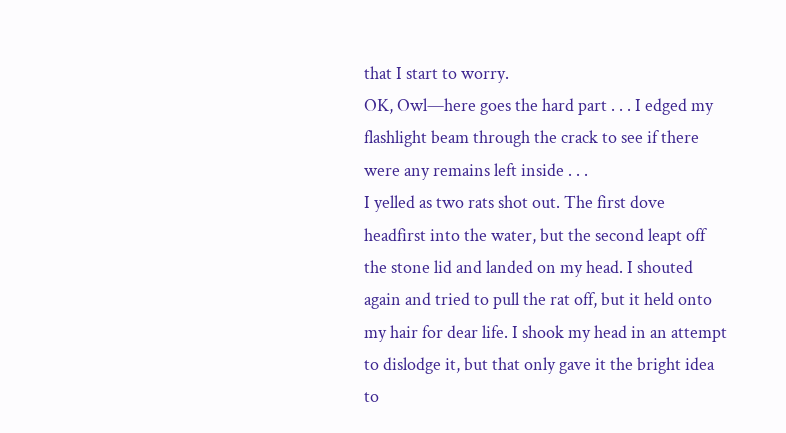that I start to worry.
OK, Owl—here goes the hard part . . . I edged my flashlight beam through the crack to see if there were any remains left inside . . .
I yelled as two rats shot out. The first dove headfirst into the water, but the second leapt off the stone lid and landed on my head. I shouted again and tried to pull the rat off, but it held onto my hair for dear life. I shook my head in an attempt to dislodge it, but that only gave it the bright idea to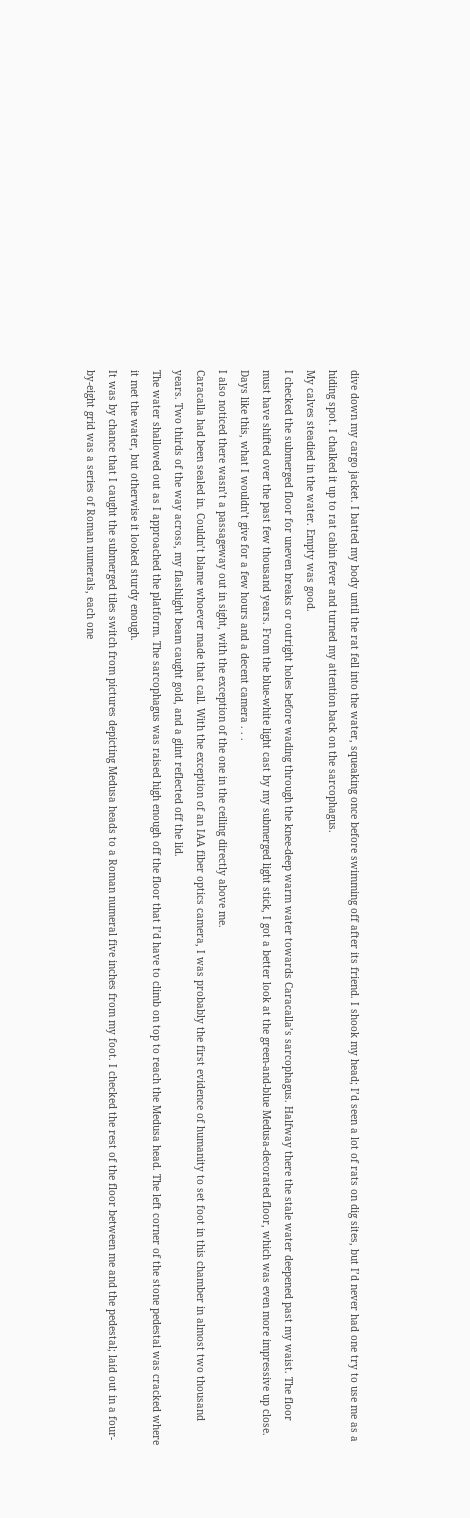dive down my cargo jacket. I batted my body until the rat fell into the water, squeaking once before swimming off after its friend. I shook my head; I’d seen a lot of rats on dig sites, but I’d never had one try to use me as a hiding spot. I chalked it up to rat cabin fever and turned my attention back on the sarcophagus.
My calves steadied in the water. Empty was good.
I checked the submerged floor for uneven breaks or outright holes before wading through the knee-deep warm water towards Caracalla’s sarcophagus. Halfway there the stale water deepened past my waist. The floor must have shifted over the past few thousand years. From the blue-white light cast by my submerged light stick, I got a better look at the green-and-blue Medusa-decorated floor, which was even more impressive up close. Days like this, what I wouldn’t give for a few hours and a decent camera . . .
I also noticed there wasn’t a passageway out in sight, with the exception of the one in the ceiling directly above me.
Caracalla had been sealed in. Couldn’t blame whoever made that call. With the exception of an IAA fiber optics camera, I was probably the first evidence of humanity to set foot in this chamber in almost two thousand years. Two thirds of the way across, my flashlight beam caught gold, and a glint reflected off the lid.
The water shallowed out as I approached the platform. The sarcophagus was raised high enough off the floor that I’d have to climb on top to reach the Medusa head. The left corner of the stone pedestal was cracked where it met the water, but otherwise it looked sturdy enough.
It was by chance that I caught the submerged tiles switch from pictures depicting Medusa heads to a Roman numeral five inches from my foot. I checked the rest of the floor between me and the pedestal; laid out in a four-by-eight grid was a series of Roman numerals, each one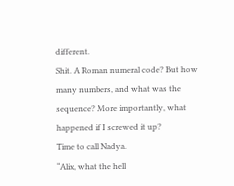different.
Shit. A Roman numeral code? But how many numbers, and what was the sequence? More importantly, what happened if I screwed it up?
Time to call Nadya.
“Alix, what the hell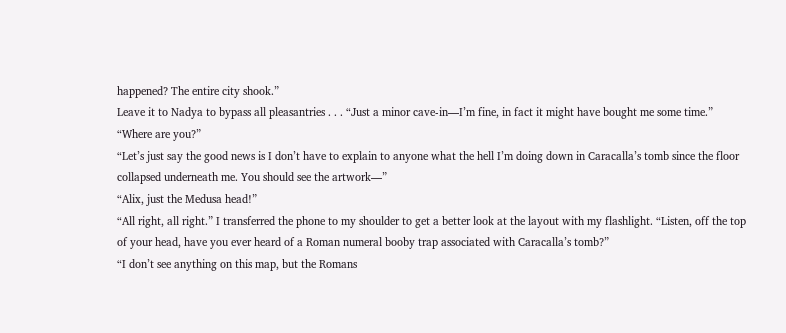happened? The entire city shook.”
Leave it to Nadya to bypass all pleasantries . . . “Just a minor cave-in—I’m fine, in fact it might have bought me some time.”
“Where are you?”
“Let’s just say the good news is I don’t have to explain to anyone what the hell I’m doing down in Caracalla’s tomb since the floor collapsed underneath me. You should see the artwork—”
“Alix, just the Medusa head!”
“All right, all right.” I transferred the phone to my shoulder to get a better look at the layout with my flashlight. “Listen, off the top of your head, have you ever heard of a Roman numeral booby trap associated with Caracalla’s tomb?”
“I don’t see anything on this map, but the Romans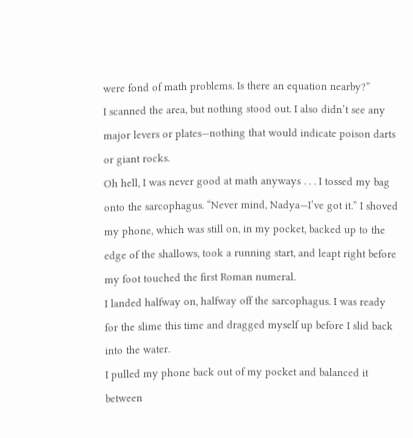were fond of math problems. Is there an equation nearby?”
I scanned the area, but nothing stood out. I also didn’t see any major levers or plates—nothing that would indicate poison darts or giant rocks.
Oh hell, I was never good at math anyways . . . I tossed my bag onto the sarcophagus. “Never mind, Nadya—I’ve got it.” I shoved my phone, which was still on, in my pocket, backed up to the edge of the shallows, took a running start, and leapt right before my foot touched the first Roman numeral.
I landed halfway on, halfway off the sarcophagus. I was ready for the slime this time and dragged myself up before I slid back into the water.
I pulled my phone back out of my pocket and balanced it between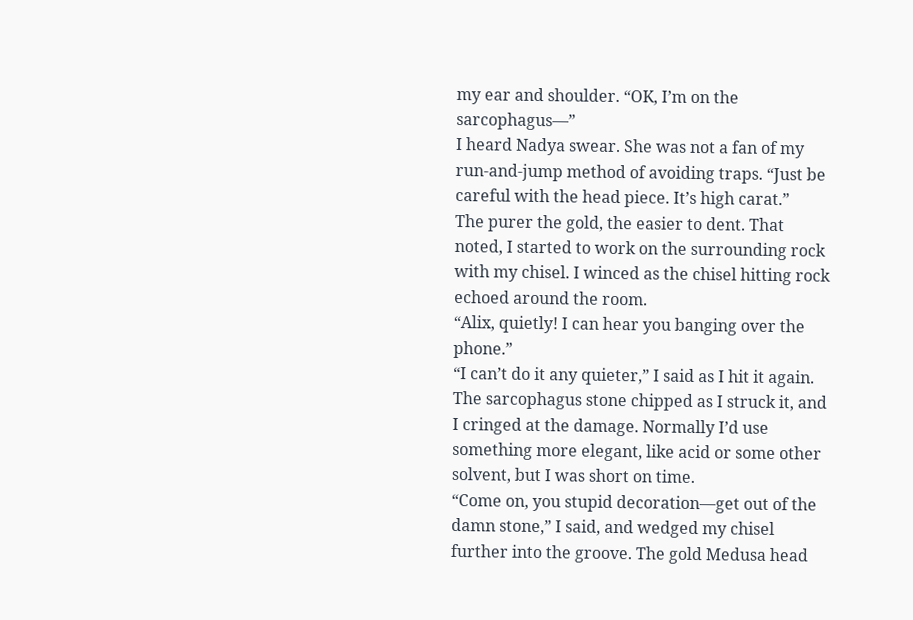my ear and shoulder. “OK, I’m on the sarcophagus—”
I heard Nadya swear. She was not a fan of my run-and-jump method of avoiding traps. “Just be careful with the head piece. It’s high carat.”
The purer the gold, the easier to dent. That noted, I started to work on the surrounding rock with my chisel. I winced as the chisel hitting rock echoed around the room.
“Alix, quietly! I can hear you banging over the phone.”
“I can’t do it any quieter,” I said as I hit it again. The sarcophagus stone chipped as I struck it, and I cringed at the damage. Normally I’d use something more elegant, like acid or some other solvent, but I was short on time.
“Come on, you stupid decoration—get out of the damn stone,” I said, and wedged my chisel further into the groove. The gold Medusa head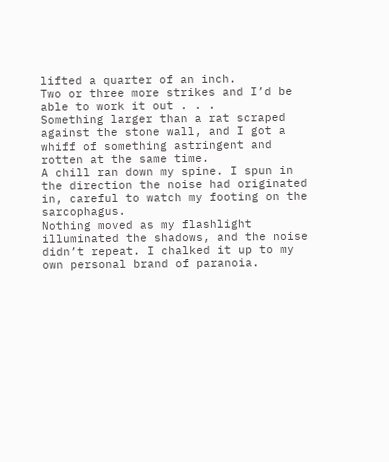lifted a quarter of an inch.
Two or three more strikes and I’d be able to work it out . . .
Something larger than a rat scraped against the stone wall, and I got a whiff of something astringent and rotten at the same time.
A chill ran down my spine. I spun in the direction the noise had originated in, careful to watch my footing on the sarcophagus.
Nothing moved as my flashlight illuminated the shadows, and the noise didn’t repeat. I chalked it up to my own personal brand of paranoia.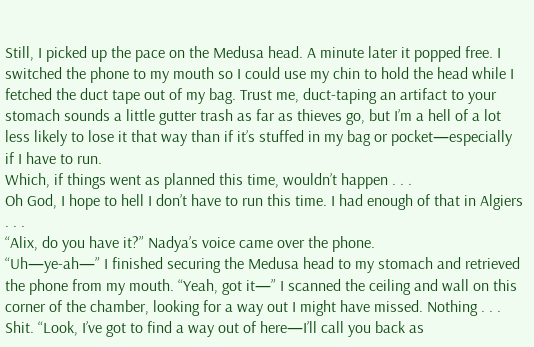Still, I picked up the pace on the Medusa head. A minute later it popped free. I switched the phone to my mouth so I could use my chin to hold the head while I fetched the duct tape out of my bag. Trust me, duct-taping an artifact to your stomach sounds a little gutter trash as far as thieves go, but I’m a hell of a lot less likely to lose it that way than if it’s stuffed in my bag or pocket—especially if I have to run.
Which, if things went as planned this time, wouldn’t happen . . .
Oh God, I hope to hell I don’t have to run this time. I had enough of that in Algiers . . .
“Alix, do you have it?” Nadya’s voice came over the phone.
“Uh—ye-ah—” I finished securing the Medusa head to my stomach and retrieved the phone from my mouth. “Yeah, got it—” I scanned the ceiling and wall on this corner of the chamber, looking for a way out I might have missed. Nothing . . . Shit. “Look, I’ve got to find a way out of here—I’ll call you back as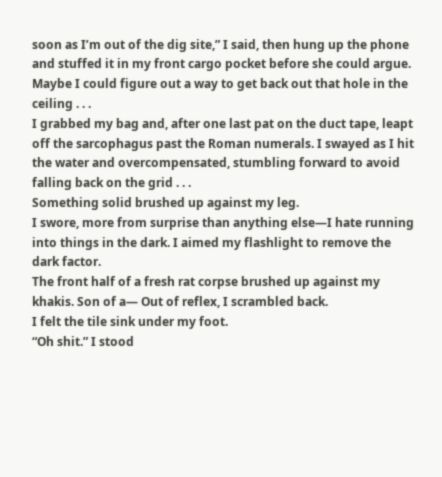soon as I’m out of the dig site,” I said, then hung up the phone and stuffed it in my front cargo pocket before she could argue.
Maybe I could figure out a way to get back out that hole in the ceiling . . .
I grabbed my bag and, after one last pat on the duct tape, leapt off the sarcophagus past the Roman numerals. I swayed as I hit the water and overcompensated, stumbling forward to avoid falling back on the grid . . .
Something solid brushed up against my leg.
I swore, more from surprise than anything else—I hate running into things in the dark. I aimed my flashlight to remove the dark factor.
The front half of a fresh rat corpse brushed up against my khakis. Son of a— Out of reflex, I scrambled back.
I felt the tile sink under my foot.
“Oh shit.” I stood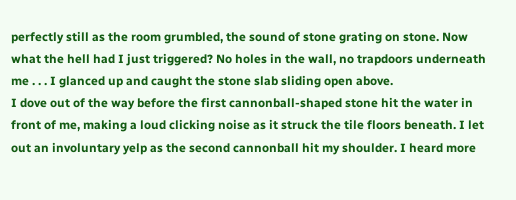perfectly still as the room grumbled, the sound of stone grating on stone. Now what the hell had I just triggered? No holes in the wall, no trapdoors underneath me . . . I glanced up and caught the stone slab sliding open above.
I dove out of the way before the first cannonball-shaped stone hit the water in front of me, making a loud clicking noise as it struck the tile floors beneath. I let out an involuntary yelp as the second cannonball hit my shoulder. I heard more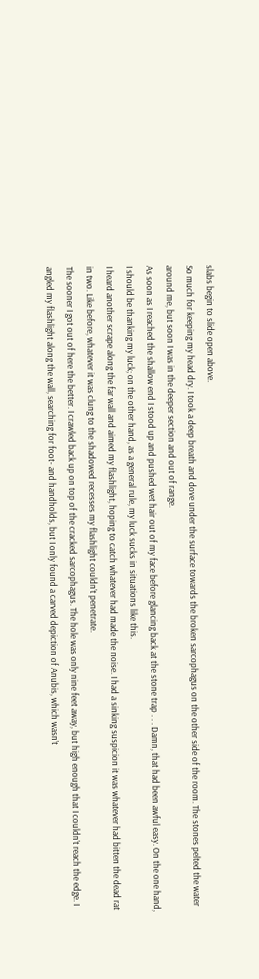slabs begin to slide open above.
So much for keeping my head dry. I took a deep breath and dove under the surface towards the broken sarcophagus on the other side of the room. The stones pelted the water around me, but soon I was in the deeper section and out of range.
As soon as I reached the shallow end I stood up and pushed wet hair out of my face before glancing back at the stone trap . . . Damn, that had been awful easy. On the one hand, I should be thanking my luck; on the other hand, as a general rule, my luck sucks in situations like this.
I heard another scrape along the far wall and aimed my flashlight, hoping to catch whatever had made the noise. I had a sinking suspicion it was whatever had bitten the dead rat in two. Like before, whatever it was clung to the shadowed recesses my flashlight couldn’t penetrate.
The sooner I got out of here the better. I crawled back up on top of the cracked sarcophagus. The hole was only nine feet away, but high enough that I couldn’t reach the edge. I angled my flashlight along the wall, searching for foot- and handholds, but I only found a carved depiction of Anubis, which wasn’t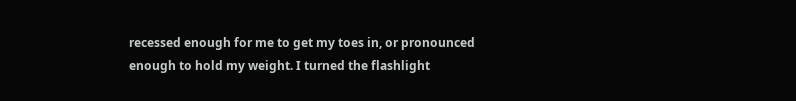recessed enough for me to get my toes in, or pronounced enough to hold my weight. I turned the flashlight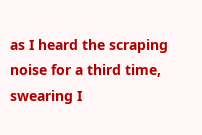as I heard the scraping noise for a third time, swearing I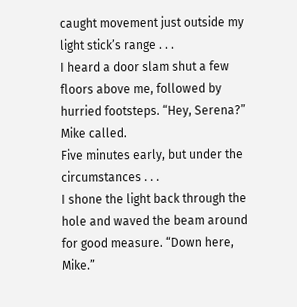caught movement just outside my light stick’s range . . .
I heard a door slam shut a few floors above me, followed by hurried footsteps. “Hey, Serena?” Mike called.
Five minutes early, but under the circumstances . . .
I shone the light back through the hole and waved the beam around for good measure. “Down here, Mike.”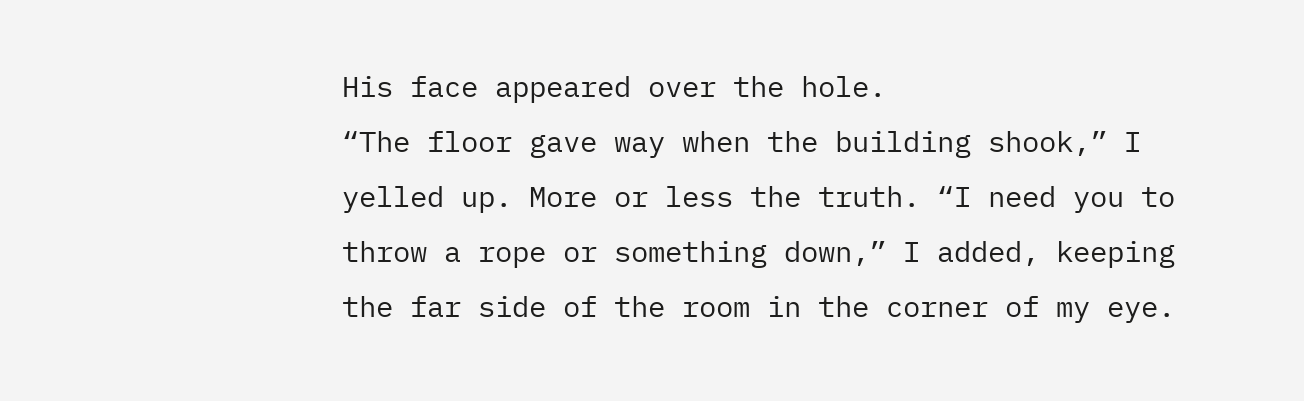His face appeared over the hole.
“The floor gave way when the building shook,” I yelled up. More or less the truth. “I need you to throw a rope or something down,” I added, keeping the far side of the room in the corner of my eye.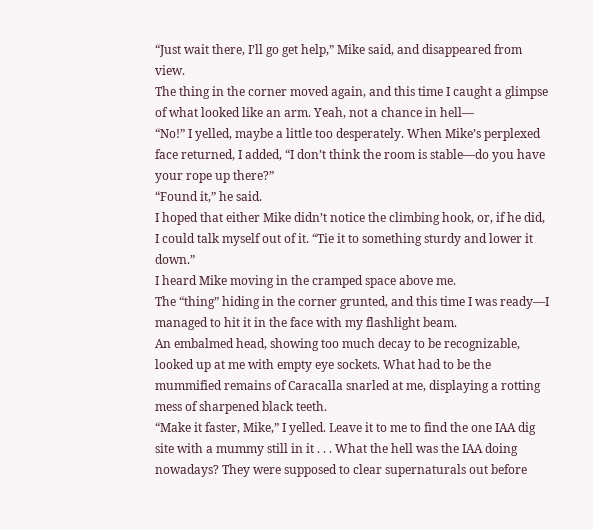“Just wait there, I’ll go get help,” Mike said, and disappeared from view.
The thing in the corner moved again, and this time I caught a glimpse of what looked like an arm. Yeah, not a chance in hell—
“No!” I yelled, maybe a little too desperately. When Mike’s perplexed face returned, I added, “I don’t think the room is stable—do you have your rope up there?”
“Found it,” he said.
I hoped that either Mike didn’t notice the climbing hook, or, if he did, I could talk myself out of it. “Tie it to something sturdy and lower it down.”
I heard Mike moving in the cramped space above me.
The “thing” hiding in the corner grunted, and this time I was ready—I managed to hit it in the face with my flashlight beam.
An embalmed head, showing too much decay to be recognizable, looked up at me with empty eye sockets. What had to be the mummified remains of Caracalla snarled at me, displaying a rotting mess of sharpened black teeth.
“Make it faster, Mike,” I yelled. Leave it to me to find the one IAA dig site with a mummy still in it . . . What the hell was the IAA doing nowadays? They were supposed to clear supernaturals out before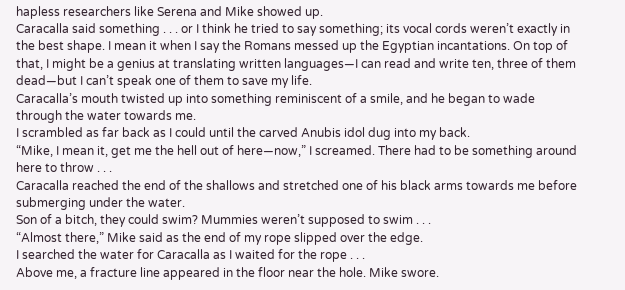hapless researchers like Serena and Mike showed up.
Caracalla said something . . . or I think he tried to say something; its vocal cords weren’t exactly in the best shape. I mean it when I say the Romans messed up the Egyptian incantations. On top of that, I might be a genius at translating written languages—I can read and write ten, three of them dead—but I can’t speak one of them to save my life.
Caracalla’s mouth twisted up into something reminiscent of a smile, and he began to wade through the water towards me.
I scrambled as far back as I could until the carved Anubis idol dug into my back.
“Mike, I mean it, get me the hell out of here—now,” I screamed. There had to be something around here to throw . . .
Caracalla reached the end of the shallows and stretched one of his black arms towards me before submerging under the water.
Son of a bitch, they could swim? Mummies weren’t supposed to swim . . .
“Almost there,” Mike said as the end of my rope slipped over the edge.
I searched the water for Caracalla as I waited for the rope . . .
Above me, a fracture line appeared in the floor near the hole. Mike swore.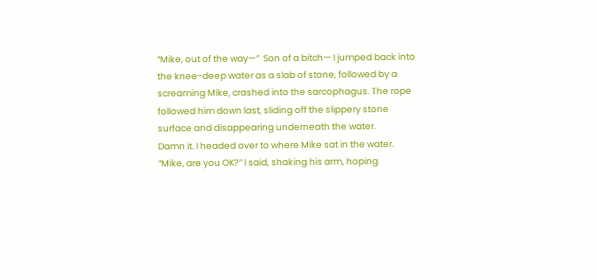“Mike, out of the way—”  Son of a bitch— I jumped back into the knee-deep water as a slab of stone, followed by a screaming Mike, crashed into the sarcophagus. The rope followed him down last, sliding off the slippery stone surface and disappearing underneath the water.
Damn it. I headed over to where Mike sat in the water. “Mike, are you OK?” I said, shaking his arm, hoping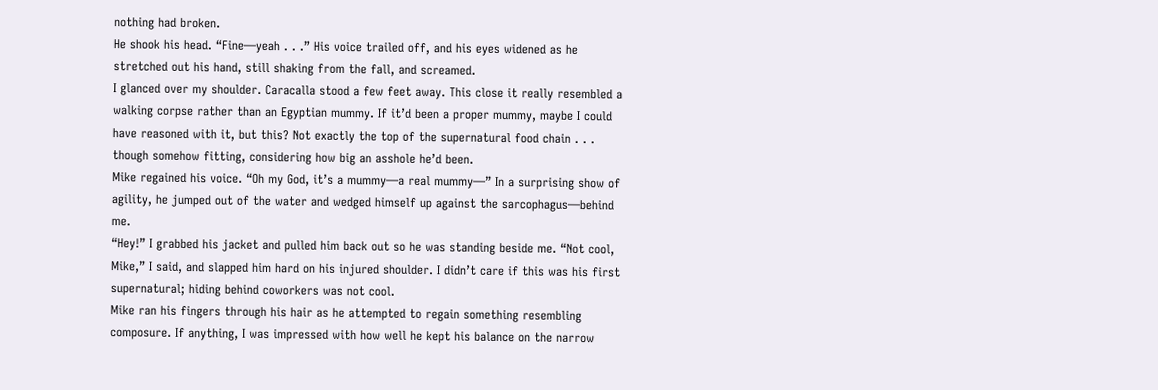nothing had broken.
He shook his head. “Fine—yeah . . .” His voice trailed off, and his eyes widened as he stretched out his hand, still shaking from the fall, and screamed.
I glanced over my shoulder. Caracalla stood a few feet away. This close it really resembled a walking corpse rather than an Egyptian mummy. If it’d been a proper mummy, maybe I could have reasoned with it, but this? Not exactly the top of the supernatural food chain . . . though somehow fitting, considering how big an asshole he’d been.
Mike regained his voice. “Oh my God, it’s a mummy—a real mummy—” In a surprising show of agility, he jumped out of the water and wedged himself up against the sarcophagus—behind me.
“Hey!” I grabbed his jacket and pulled him back out so he was standing beside me. “Not cool, Mike,” I said, and slapped him hard on his injured shoulder. I didn’t care if this was his first supernatural; hiding behind coworkers was not cool.
Mike ran his fingers through his hair as he attempted to regain something resembling composure. If anything, I was impressed with how well he kept his balance on the narrow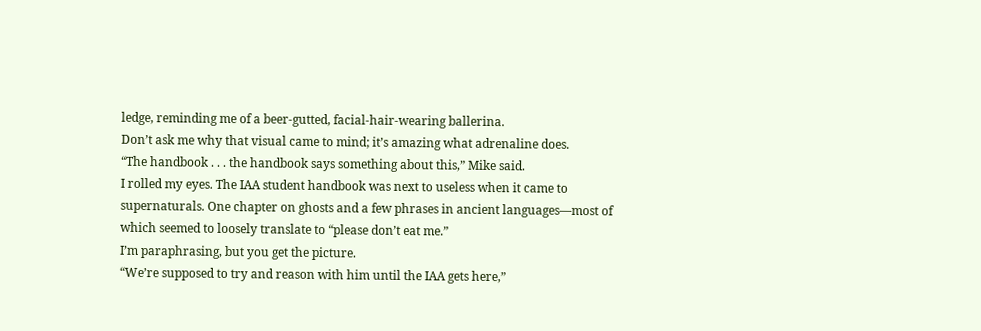ledge, reminding me of a beer-gutted, facial-hair-wearing ballerina.
Don’t ask me why that visual came to mind; it’s amazing what adrenaline does.
“The handbook . . . the handbook says something about this,” Mike said.
I rolled my eyes. The IAA student handbook was next to useless when it came to supernaturals. One chapter on ghosts and a few phrases in ancient languages—most of which seemed to loosely translate to “please don’t eat me.”
I’m paraphrasing, but you get the picture.
“We’re supposed to try and reason with him until the IAA gets here,”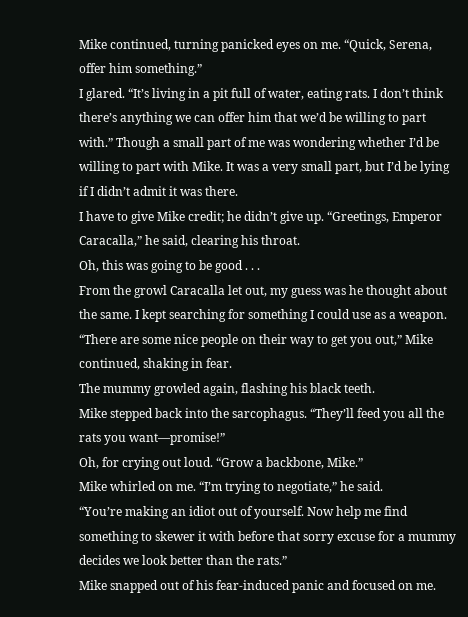Mike continued, turning panicked eyes on me. “Quick, Serena, offer him something.”
I glared. “It’s living in a pit full of water, eating rats. I don’t think there’s anything we can offer him that we’d be willing to part with.” Though a small part of me was wondering whether I’d be willing to part with Mike. It was a very small part, but I’d be lying if I didn’t admit it was there.
I have to give Mike credit; he didn’t give up. “Greetings, Emperor Caracalla,” he said, clearing his throat.
Oh, this was going to be good . . .
From the growl Caracalla let out, my guess was he thought about the same. I kept searching for something I could use as a weapon.
“There are some nice people on their way to get you out,” Mike continued, shaking in fear.
The mummy growled again, flashing his black teeth.
Mike stepped back into the sarcophagus. “They’ll feed you all the rats you want—promise!”
Oh, for crying out loud. “Grow a backbone, Mike.”
Mike whirled on me. “I’m trying to negotiate,” he said.
“You’re making an idiot out of yourself. Now help me find something to skewer it with before that sorry excuse for a mummy decides we look better than the rats.”
Mike snapped out of his fear-induced panic and focused on me.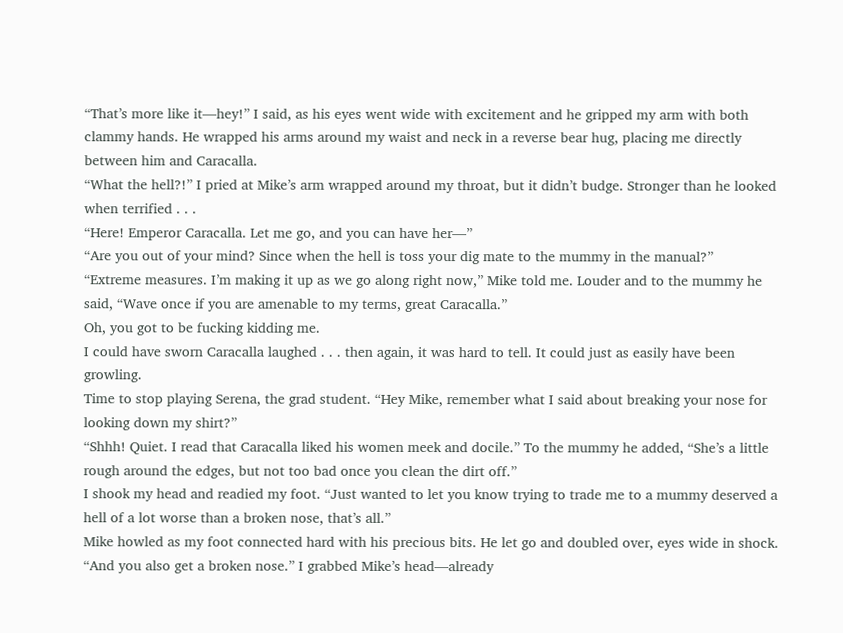“That’s more like it—hey!” I said, as his eyes went wide with excitement and he gripped my arm with both clammy hands. He wrapped his arms around my waist and neck in a reverse bear hug, placing me directly between him and Caracalla.
“What the hell?!” I pried at Mike’s arm wrapped around my throat, but it didn’t budge. Stronger than he looked when terrified . . .
“Here! Emperor Caracalla. Let me go, and you can have her—”
“Are you out of your mind? Since when the hell is toss your dig mate to the mummy in the manual?”
“Extreme measures. I’m making it up as we go along right now,” Mike told me. Louder and to the mummy he said, “Wave once if you are amenable to my terms, great Caracalla.”
Oh, you got to be fucking kidding me.
I could have sworn Caracalla laughed . . . then again, it was hard to tell. It could just as easily have been growling.
Time to stop playing Serena, the grad student. “Hey Mike, remember what I said about breaking your nose for looking down my shirt?”
“Shhh! Quiet. I read that Caracalla liked his women meek and docile.” To the mummy he added, “She’s a little rough around the edges, but not too bad once you clean the dirt off.”
I shook my head and readied my foot. “Just wanted to let you know trying to trade me to a mummy deserved a hell of a lot worse than a broken nose, that’s all.”
Mike howled as my foot connected hard with his precious bits. He let go and doubled over, eyes wide in shock.
“And you also get a broken nose.” I grabbed Mike’s head—already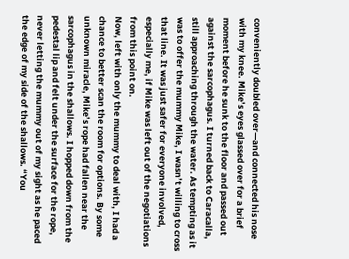conveniently doubled over—and connected his nose with my knee. Mike’s eyes glassed over for a brief moment before he sunk to the floor and passed out against the sarcophagus. I turned back to Caracalla, still approaching through the water. As tempting as it was to offer the mummy Mike, I wasn’t willing to cross that line. It was just safer for everyone involved, especially me, if Mike was left out of the negotiations from this point on.
Now, left with only the mummy to deal with, I had a chance to better scan the room for options. By some unknown miracle, Mike’s rope had fallen near the sarcophagus in the shallows. I hopped down from the pedestal lip and felt under the surface for the rope, never letting the mummy out of my sight as he paced the edge of my side of the shallows. “You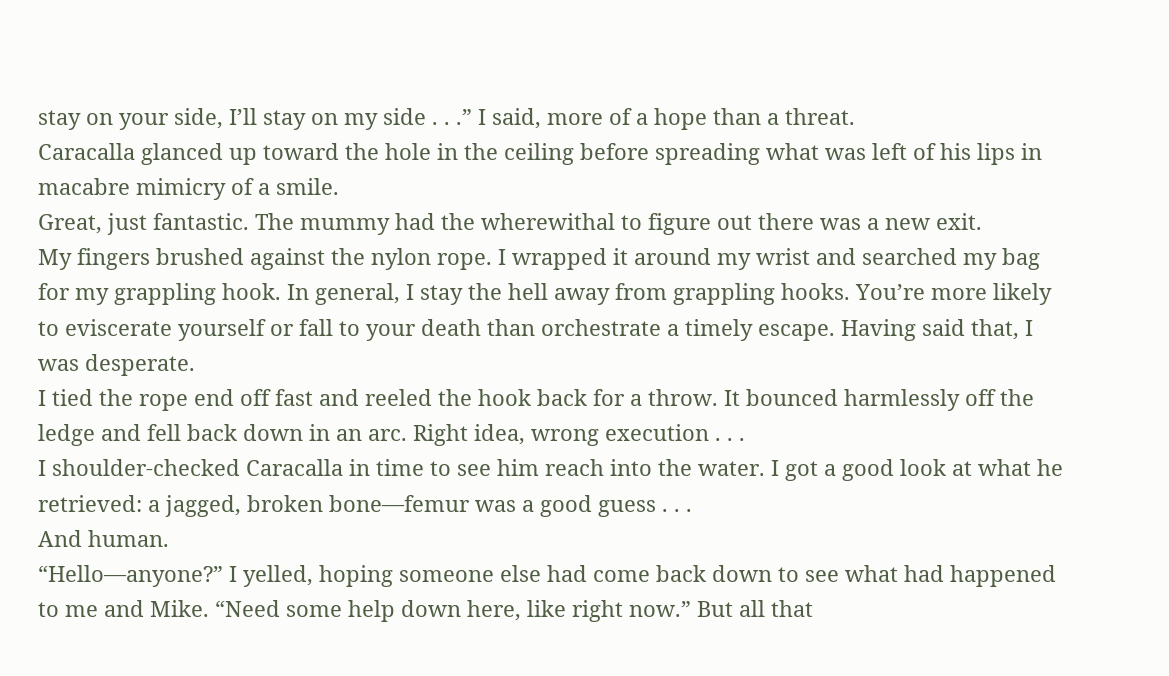stay on your side, I’ll stay on my side . . .” I said, more of a hope than a threat.
Caracalla glanced up toward the hole in the ceiling before spreading what was left of his lips in macabre mimicry of a smile.
Great, just fantastic. The mummy had the wherewithal to figure out there was a new exit.
My fingers brushed against the nylon rope. I wrapped it around my wrist and searched my bag for my grappling hook. In general, I stay the hell away from grappling hooks. You’re more likely to eviscerate yourself or fall to your death than orchestrate a timely escape. Having said that, I was desperate.
I tied the rope end off fast and reeled the hook back for a throw. It bounced harmlessly off the ledge and fell back down in an arc. Right idea, wrong execution . . .
I shoulder-checked Caracalla in time to see him reach into the water. I got a good look at what he retrieved: a jagged, broken bone—femur was a good guess . . .
And human.
“Hello—anyone?” I yelled, hoping someone else had come back down to see what had happened to me and Mike. “Need some help down here, like right now.” But all that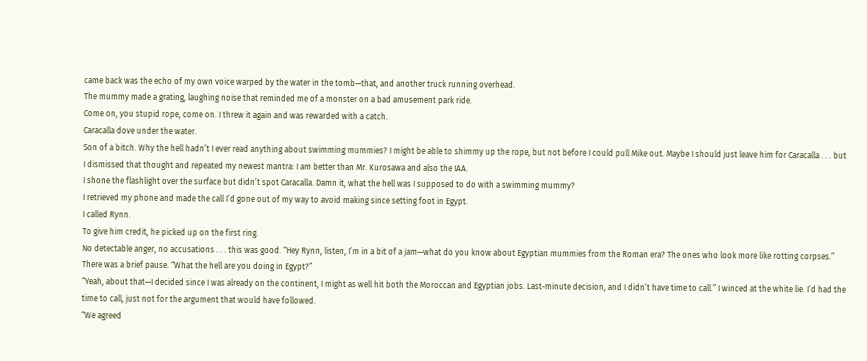came back was the echo of my own voice warped by the water in the tomb—that, and another truck running overhead.
The mummy made a grating, laughing noise that reminded me of a monster on a bad amusement park ride.
Come on, you stupid rope, come on. I threw it again and was rewarded with a catch.
Caracalla dove under the water.
Son of a bitch. Why the hell hadn’t I ever read anything about swimming mummies? I might be able to shimmy up the rope, but not before I could pull Mike out. Maybe I should just leave him for Caracalla . . . but I dismissed that thought and repeated my newest mantra: I am better than Mr. Kurosawa and also the IAA.
I shone the flashlight over the surface but didn’t spot Caracalla. Damn it, what the hell was I supposed to do with a swimming mummy?
I retrieved my phone and made the call I’d gone out of my way to avoid making since setting foot in Egypt.
I called Rynn.
To give him credit, he picked up on the first ring.
No detectable anger, no accusations . . . this was good. “Hey Rynn, listen, I’m in a bit of a jam—what do you know about Egyptian mummies from the Roman era? The ones who look more like rotting corpses.”
There was a brief pause. “What the hell are you doing in Egypt?”
“Yeah, about that—I decided since I was already on the continent, I might as well hit both the Moroccan and Egyptian jobs. Last-minute decision, and I didn’t have time to call.” I winced at the white lie. I’d had the time to call, just not for the argument that would have followed.
“We agreed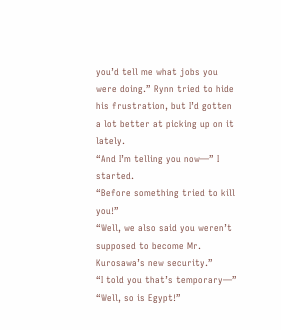you’d tell me what jobs you were doing.” Rynn tried to hide his frustration, but I’d gotten a lot better at picking up on it lately.
“And I’m telling you now—” I started.
“Before something tried to kill you!”
“Well, we also said you weren’t supposed to become Mr. Kurosawa’s new security.”
“I told you that’s temporary—”
“Well, so is Egypt!”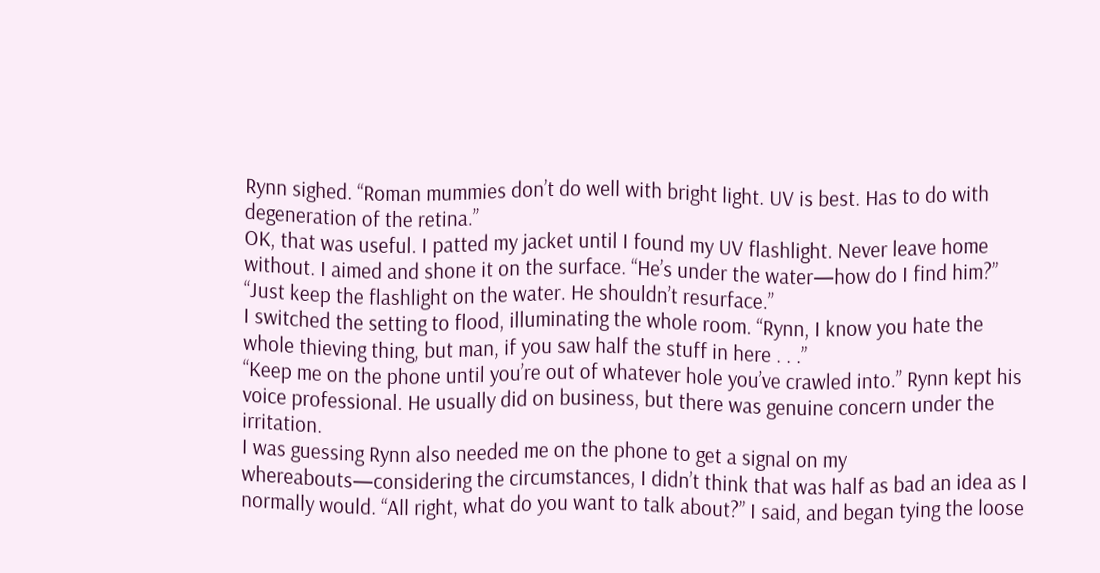Rynn sighed. “Roman mummies don’t do well with bright light. UV is best. Has to do with degeneration of the retina.”
OK, that was useful. I patted my jacket until I found my UV flashlight. Never leave home without. I aimed and shone it on the surface. “He’s under the water—how do I find him?”
“Just keep the flashlight on the water. He shouldn’t resurface.”
I switched the setting to flood, illuminating the whole room. “Rynn, I know you hate the whole thieving thing, but man, if you saw half the stuff in here . . .”
“Keep me on the phone until you’re out of whatever hole you’ve crawled into.” Rynn kept his voice professional. He usually did on business, but there was genuine concern under the irritation.
I was guessing Rynn also needed me on the phone to get a signal on my whereabouts—considering the circumstances, I didn’t think that was half as bad an idea as I normally would. “All right, what do you want to talk about?” I said, and began tying the loose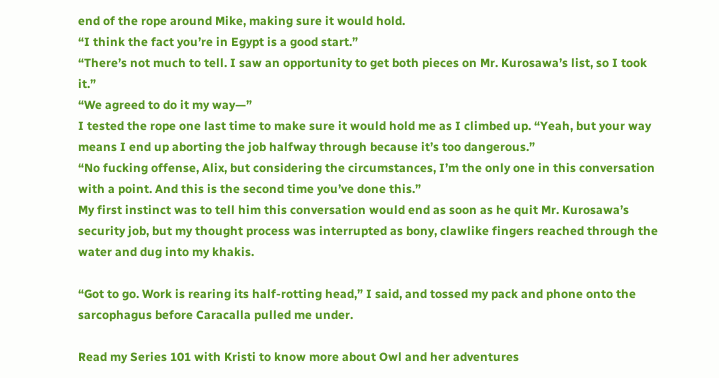end of the rope around Mike, making sure it would hold.
“I think the fact you’re in Egypt is a good start.”
“There’s not much to tell. I saw an opportunity to get both pieces on Mr. Kurosawa’s list, so I took it.”
“We agreed to do it my way—”
I tested the rope one last time to make sure it would hold me as I climbed up. “Yeah, but your way means I end up aborting the job halfway through because it’s too dangerous.”
“No fucking offense, Alix, but considering the circumstances, I’m the only one in this conversation with a point. And this is the second time you’ve done this.”
My first instinct was to tell him this conversation would end as soon as he quit Mr. Kurosawa’s security job, but my thought process was interrupted as bony, clawlike fingers reached through the water and dug into my khakis.

“Got to go. Work is rearing its half-rotting head,” I said, and tossed my pack and phone onto the sarcophagus before Caracalla pulled me under.

Read my Series 101 with Kristi to know more about Owl and her adventures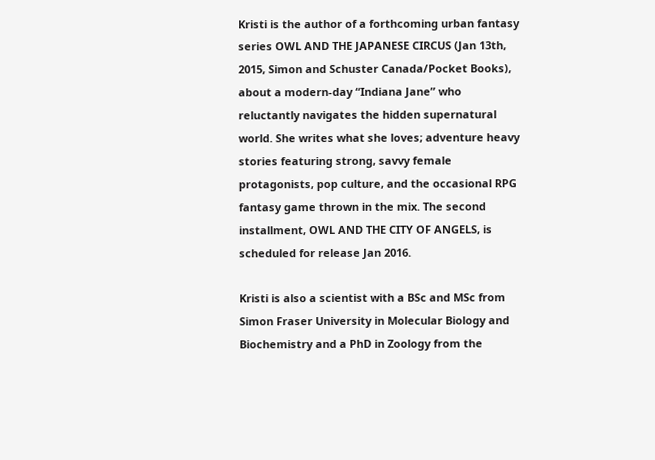Kristi is the author of a forthcoming urban fantasy series OWL AND THE JAPANESE CIRCUS (Jan 13th, 2015, Simon and Schuster Canada/Pocket Books), about a modern-day “Indiana Jane” who reluctantly navigates the hidden supernatural world. She writes what she loves; adventure heavy stories featuring strong, savvy female protagonists, pop culture, and the occasional RPG fantasy game thrown in the mix. The second installment, OWL AND THE CITY OF ANGELS, is scheduled for release Jan 2016.

Kristi is also a scientist with a BSc and MSc from Simon Fraser University in Molecular Biology and Biochemistry and a PhD in Zoology from the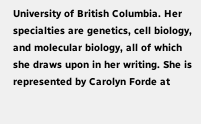University of British Columbia. Her specialties are genetics, cell biology, and molecular biology, all of which she draws upon in her writing. She is represented by Carolyn Forde at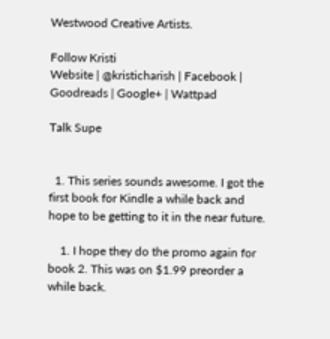Westwood Creative Artists.

Follow Kristi
Website | @kristicharish | Facebook | Goodreads | Google+ | Wattpad

Talk Supe


  1. This series sounds awesome. I got the first book for Kindle a while back and hope to be getting to it in the near future.

    1. I hope they do the promo again for book 2. This was on $1.99 preorder a while back.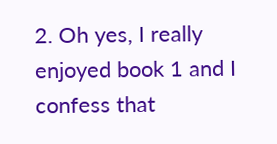2. Oh yes, I really enjoyed book 1 and I confess that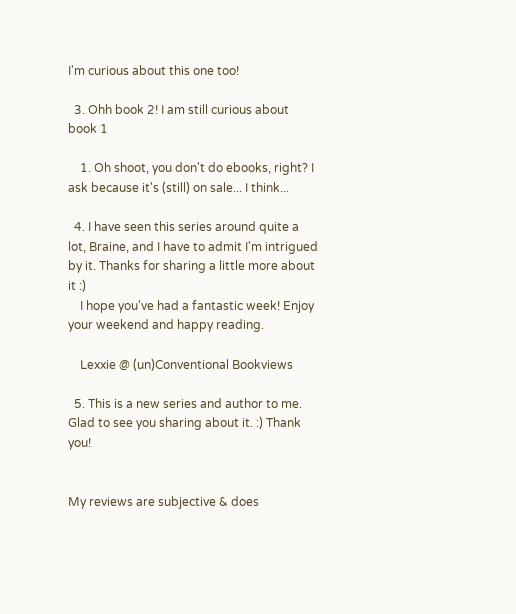I'm curious about this one too!

  3. Ohh book 2! I am still curious about book 1

    1. Oh shoot, you don't do ebooks, right? I ask because it's (still) on sale... I think...

  4. I have seen this series around quite a lot, Braine, and I have to admit I'm intrigued by it. Thanks for sharing a little more about it :)
    I hope you've had a fantastic week! Enjoy your weekend and happy reading.

    Lexxie @ (un)Conventional Bookviews

  5. This is a new series and author to me. Glad to see you sharing about it. :) Thank you!


My reviews are subjective & does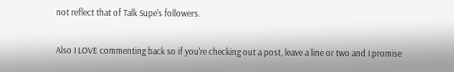not reflect that of Talk Supe's followers.

Also I LOVE commenting back so if you're checking out a post, leave a line or two and I promise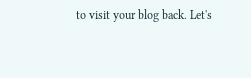to visit your blog back. Let's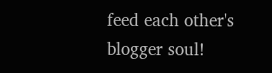feed each other's blogger soul!